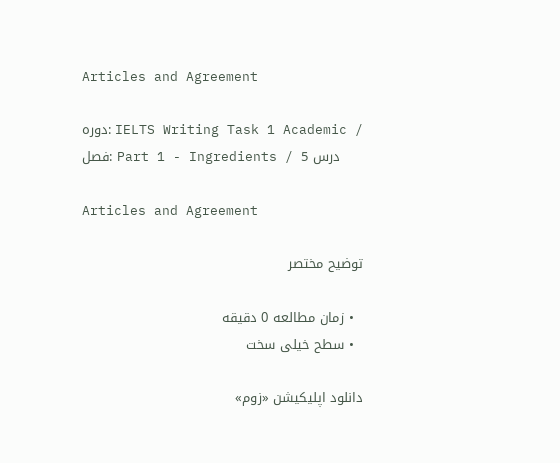Articles and Agreement

دوره: IELTS Writing Task 1 Academic / فصل: Part 1 - Ingredients / درس 5

Articles and Agreement

توضیح مختصر

  • زمان مطالعه 0 دقیقه
  • سطح خیلی سخت

دانلود اپلیکیشن «زوم»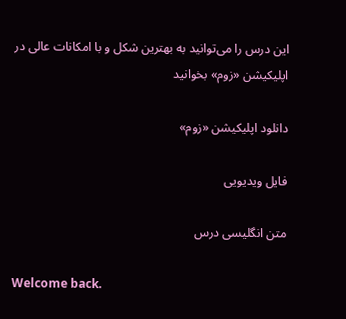این درس را می‌توانید به بهترین شکل و با امکانات عالی در اپلیکیشن «زوم» بخوانید

دانلود اپلیکیشن «زوم»

فایل ویدیویی

متن انگلیسی درس

Welcome back.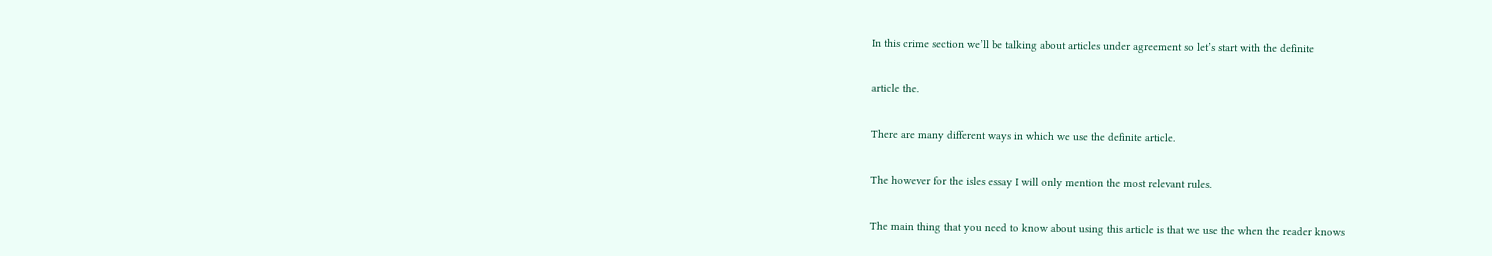In this crime section we’ll be talking about articles under agreement so let’s start with the definite

article the.

There are many different ways in which we use the definite article.

The however for the isles essay I will only mention the most relevant rules.

The main thing that you need to know about using this article is that we use the when the reader knows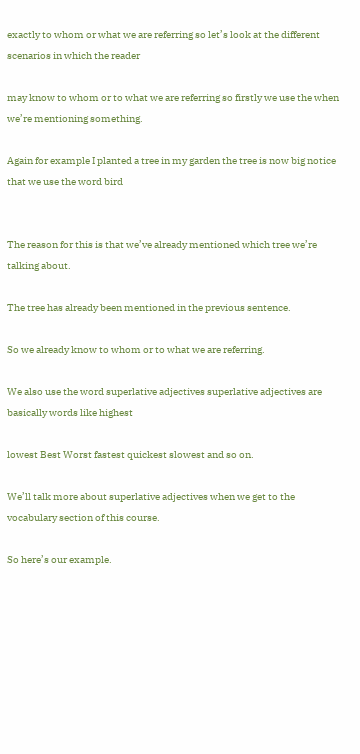exactly to whom or what we are referring so let’s look at the different scenarios in which the reader

may know to whom or to what we are referring so firstly we use the when we’re mentioning something.

Again for example I planted a tree in my garden the tree is now big notice that we use the word bird


The reason for this is that we’ve already mentioned which tree we’re talking about.

The tree has already been mentioned in the previous sentence.

So we already know to whom or to what we are referring.

We also use the word superlative adjectives superlative adjectives are basically words like highest

lowest Best Worst fastest quickest slowest and so on.

We’ll talk more about superlative adjectives when we get to the vocabulary section of this course.

So here’s our example.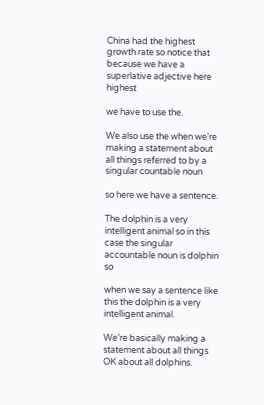China had the highest growth rate so notice that because we have a superlative adjective here highest

we have to use the.

We also use the when we’re making a statement about all things referred to by a singular countable noun

so here we have a sentence.

The dolphin is a very intelligent animal so in this case the singular accountable noun is dolphin so

when we say a sentence like this the dolphin is a very intelligent animal.

We’re basically making a statement about all things OK about all dolphins.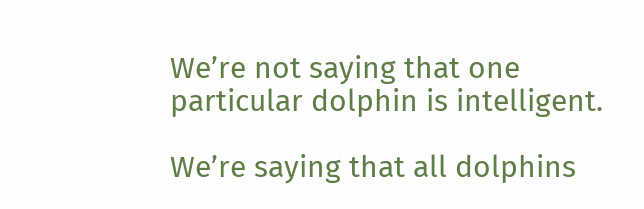We’re not saying that one particular dolphin is intelligent.

We’re saying that all dolphins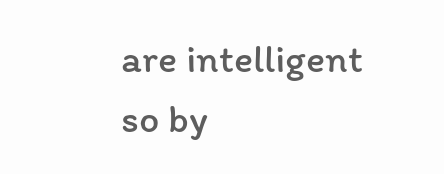are intelligent so by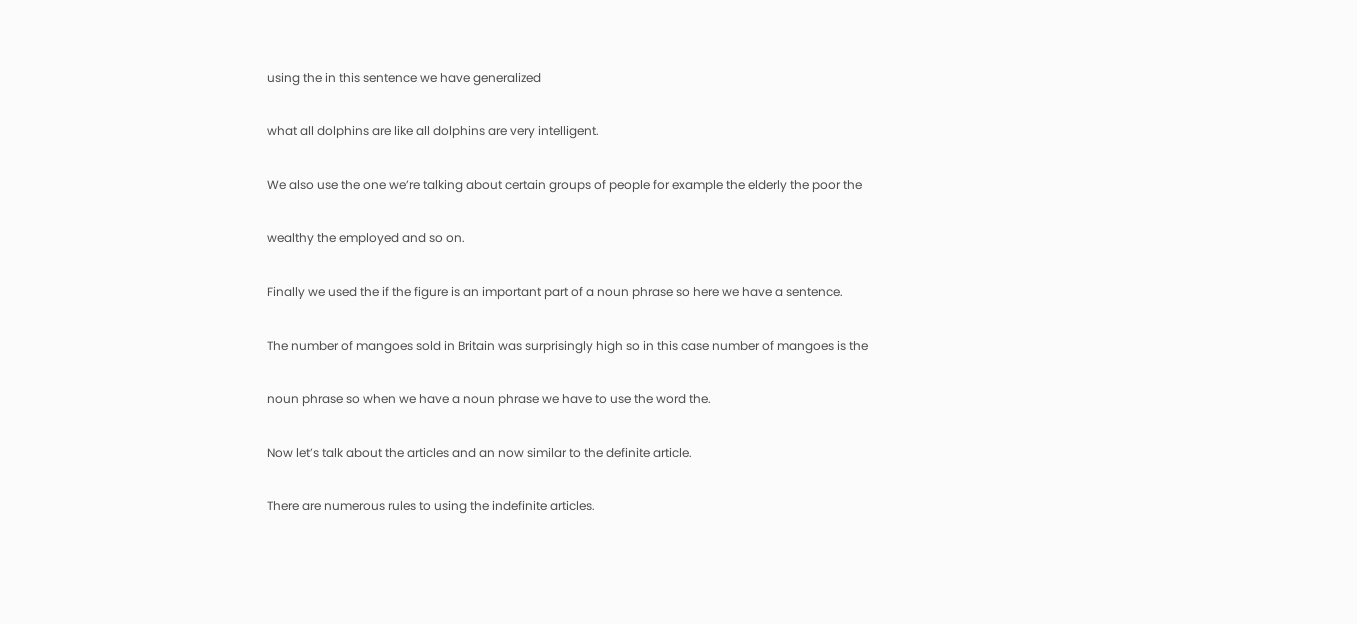using the in this sentence we have generalized

what all dolphins are like all dolphins are very intelligent.

We also use the one we’re talking about certain groups of people for example the elderly the poor the

wealthy the employed and so on.

Finally we used the if the figure is an important part of a noun phrase so here we have a sentence.

The number of mangoes sold in Britain was surprisingly high so in this case number of mangoes is the

noun phrase so when we have a noun phrase we have to use the word the.

Now let’s talk about the articles and an now similar to the definite article.

There are numerous rules to using the indefinite articles.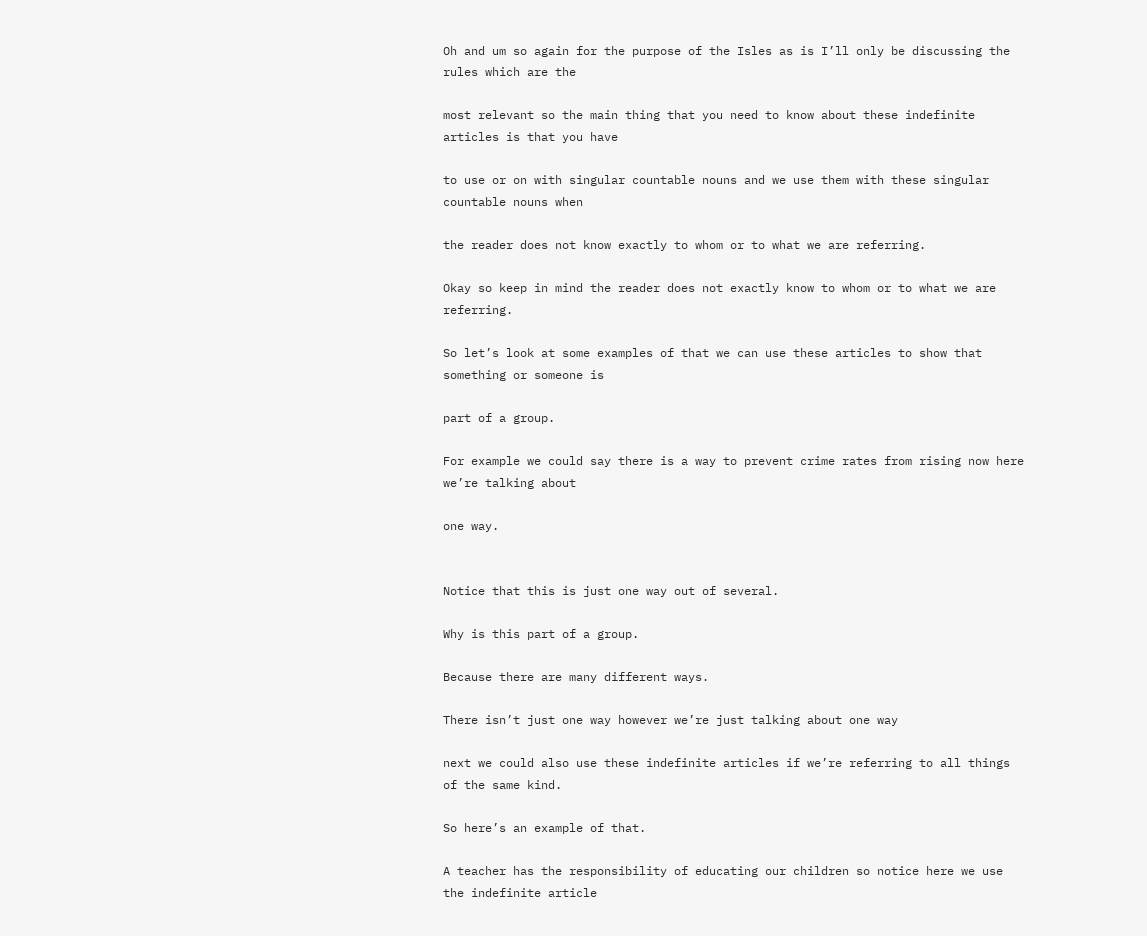Oh and um so again for the purpose of the Isles as is I’ll only be discussing the rules which are the

most relevant so the main thing that you need to know about these indefinite articles is that you have

to use or on with singular countable nouns and we use them with these singular countable nouns when

the reader does not know exactly to whom or to what we are referring.

Okay so keep in mind the reader does not exactly know to whom or to what we are referring.

So let’s look at some examples of that we can use these articles to show that something or someone is

part of a group.

For example we could say there is a way to prevent crime rates from rising now here we’re talking about

one way.


Notice that this is just one way out of several.

Why is this part of a group.

Because there are many different ways.

There isn’t just one way however we’re just talking about one way

next we could also use these indefinite articles if we’re referring to all things of the same kind.

So here’s an example of that.

A teacher has the responsibility of educating our children so notice here we use the indefinite article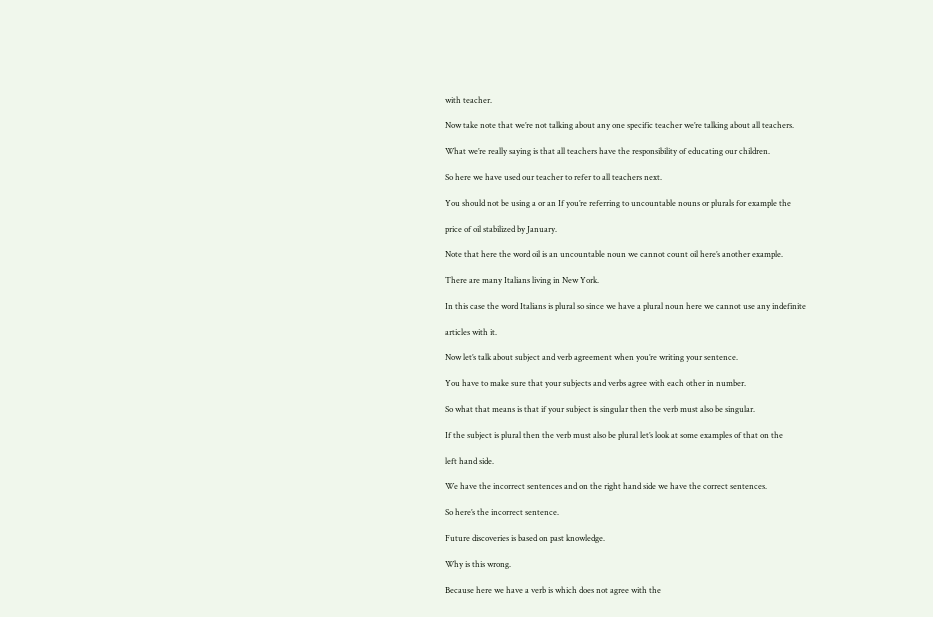with teacher.

Now take note that we’re not talking about any one specific teacher we’re talking about all teachers.

What we’re really saying is that all teachers have the responsibility of educating our children.

So here we have used our teacher to refer to all teachers next.

You should not be using a or an If you’re referring to uncountable nouns or plurals for example the

price of oil stabilized by January.

Note that here the word oil is an uncountable noun we cannot count oil here’s another example.

There are many Italians living in New York.

In this case the word Italians is plural so since we have a plural noun here we cannot use any indefinite

articles with it.

Now let’s talk about subject and verb agreement when you’re writing your sentence.

You have to make sure that your subjects and verbs agree with each other in number.

So what that means is that if your subject is singular then the verb must also be singular.

If the subject is plural then the verb must also be plural let’s look at some examples of that on the

left hand side.

We have the incorrect sentences and on the right hand side we have the correct sentences.

So here’s the incorrect sentence.

Future discoveries is based on past knowledge.

Why is this wrong.

Because here we have a verb is which does not agree with the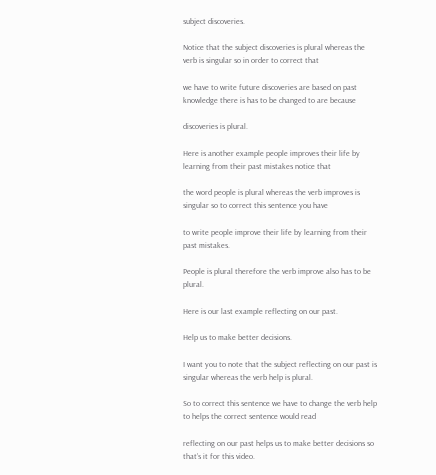subject discoveries.

Notice that the subject discoveries is plural whereas the verb is singular so in order to correct that

we have to write future discoveries are based on past knowledge there is has to be changed to are because

discoveries is plural.

Here is another example people improves their life by learning from their past mistakes notice that

the word people is plural whereas the verb improves is singular so to correct this sentence you have

to write people improve their life by learning from their past mistakes.

People is plural therefore the verb improve also has to be plural.

Here is our last example reflecting on our past.

Help us to make better decisions.

I want you to note that the subject reflecting on our past is singular whereas the verb help is plural.

So to correct this sentence we have to change the verb help to helps the correct sentence would read

reflecting on our past helps us to make better decisions so that’s it for this video.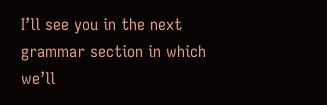I’ll see you in the next grammar section in which we’ll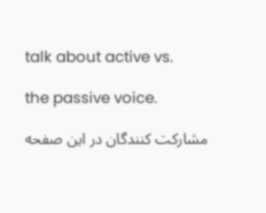talk about active vs.

the passive voice.

مشارکت کنندگان در این صفحه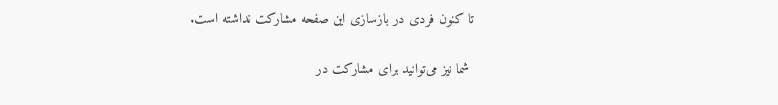تا کنون فردی در بازسازی این صفحه مشارکت نداشته است.

 شما نیز می‌توانید برای مشارکت در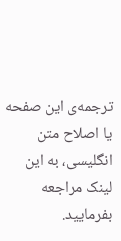ترجمه‌ی این صفحه یا اصلاح متن انگلیسی، به این لینک مراجعه بفرمایید.